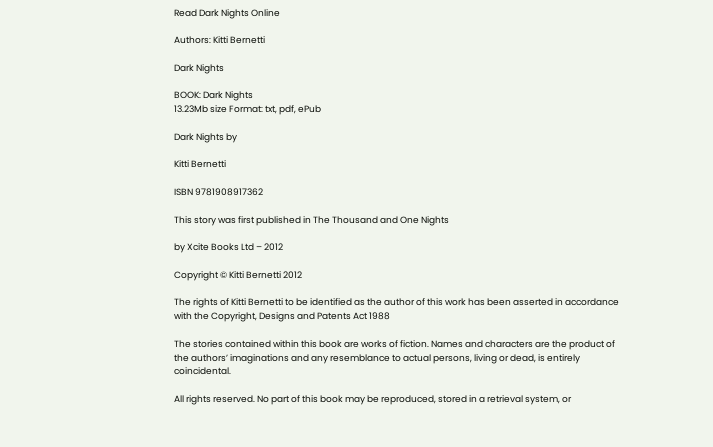Read Dark Nights Online

Authors: Kitti Bernetti

Dark Nights

BOOK: Dark Nights
13.23Mb size Format: txt, pdf, ePub

Dark Nights by

Kitti Bernetti

ISBN 9781908917362

This story was first published in The Thousand and One Nights

by Xcite Books Ltd – 2012

Copyright © Kitti Bernetti 2012

The rights of Kitti Bernetti to be identified as the author of this work has been asserted in accordance with the Copyright, Designs and Patents Act 1988

The stories contained within this book are works of fiction. Names and characters are the product of the authors’ imaginations and any resemblance to actual persons, living or dead, is entirely coincidental.

All rights reserved. No part of this book may be reproduced, stored in a retrieval system, or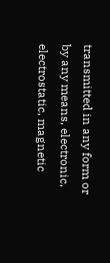transmitted in any form or by any means, electronic, electrostatic, magnetic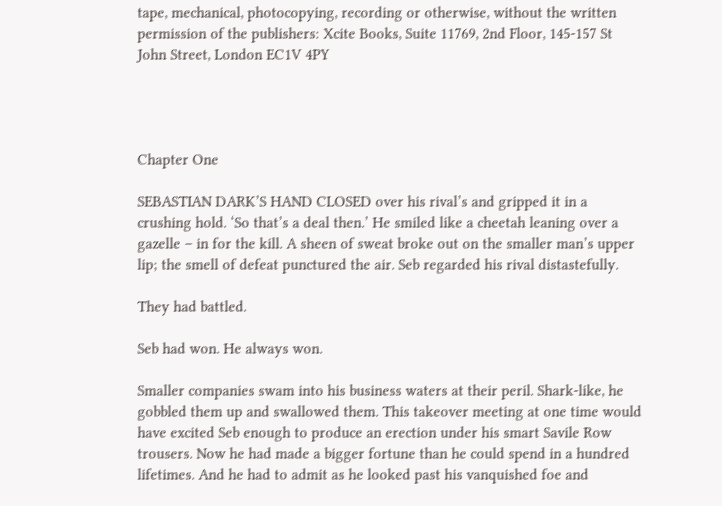tape, mechanical, photocopying, recording or otherwise, without the written permission of the publishers: Xcite Books, Suite 11769, 2nd Floor, 145-157 St John Street, London EC1V 4PY




Chapter One

SEBASTIAN DARK’S HAND CLOSED over his rival’s and gripped it in a crushing hold. ‘So that’s a deal then.’ He smiled like a cheetah leaning over a gazelle – in for the kill. A sheen of sweat broke out on the smaller man’s upper lip; the smell of defeat punctured the air. Seb regarded his rival distastefully.

They had battled.

Seb had won. He always won.

Smaller companies swam into his business waters at their peril. Shark-like, he gobbled them up and swallowed them. This takeover meeting at one time would have excited Seb enough to produce an erection under his smart Savile Row trousers. Now he had made a bigger fortune than he could spend in a hundred lifetimes. And he had to admit as he looked past his vanquished foe and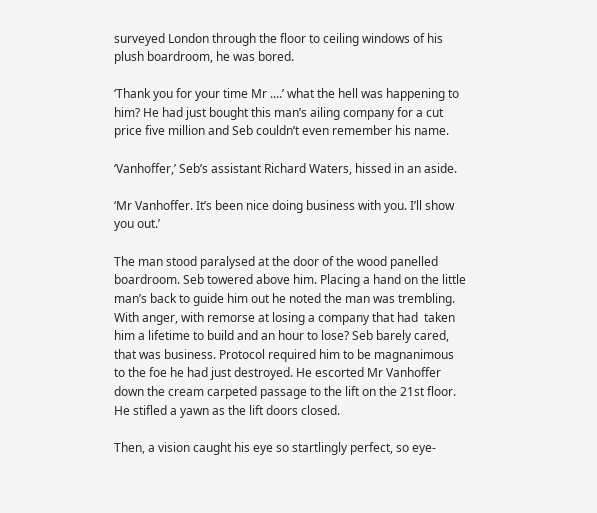surveyed London through the floor to ceiling windows of his plush boardroom, he was bored.

‘Thank you for your time Mr ....’ what the hell was happening to him? He had just bought this man’s ailing company for a cut price five million and Seb couldn’t even remember his name.

‘Vanhoffer,’ Seb’s assistant Richard Waters, hissed in an aside.

‘Mr Vanhoffer. It’s been nice doing business with you. I’ll show you out.’

The man stood paralysed at the door of the wood panelled boardroom. Seb towered above him. Placing a hand on the little man’s back to guide him out he noted the man was trembling. With anger, with remorse at losing a company that had  taken  him a lifetime to build and an hour to lose? Seb barely cared, that was business. Protocol required him to be magnanimous to the foe he had just destroyed. He escorted Mr Vanhoffer down the cream carpeted passage to the lift on the 21st floor. He stifled a yawn as the lift doors closed.

Then, a vision caught his eye so startlingly perfect, so eye-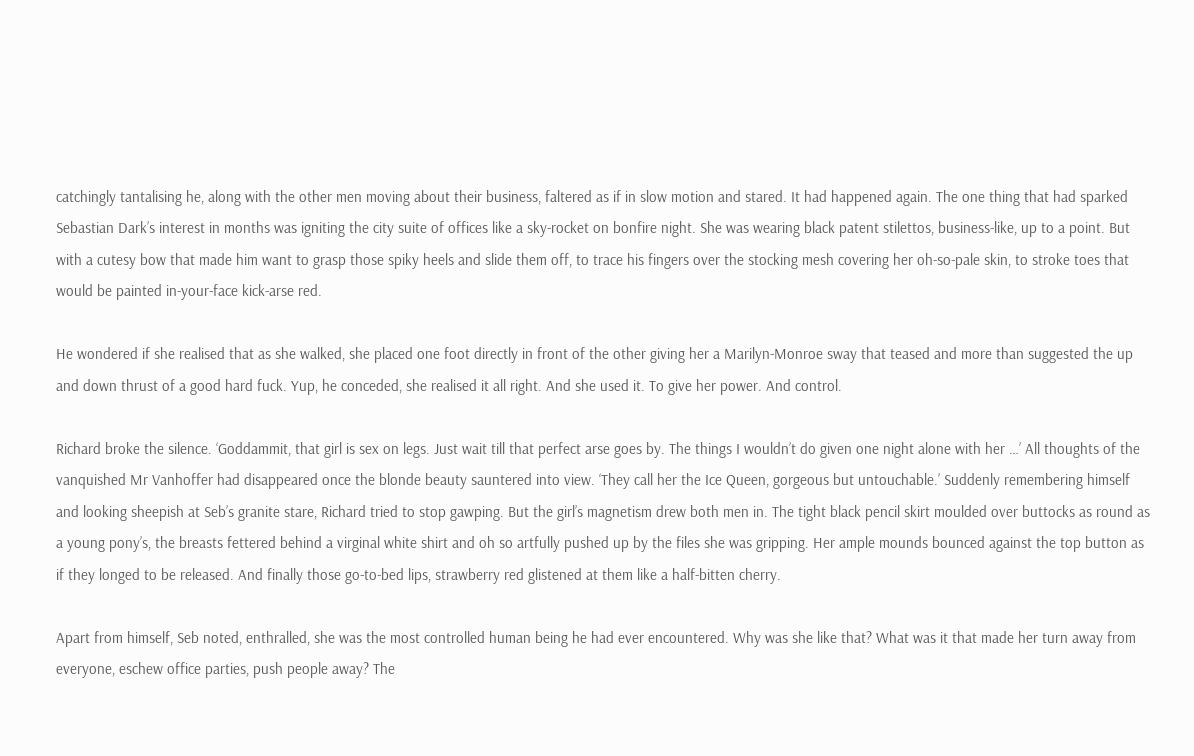catchingly tantalising he, along with the other men moving about their business, faltered as if in slow motion and stared. It had happened again. The one thing that had sparked Sebastian Dark’s interest in months was igniting the city suite of offices like a sky-rocket on bonfire night. She was wearing black patent stilettos, business-like, up to a point. But with a cutesy bow that made him want to grasp those spiky heels and slide them off, to trace his fingers over the stocking mesh covering her oh-so-pale skin, to stroke toes that would be painted in-your-face kick-arse red.

He wondered if she realised that as she walked, she placed one foot directly in front of the other giving her a Marilyn-Monroe sway that teased and more than suggested the up and down thrust of a good hard fuck. Yup, he conceded, she realised it all right. And she used it. To give her power. And control.

Richard broke the silence. ‘Goddammit, that girl is sex on legs. Just wait till that perfect arse goes by. The things I wouldn’t do given one night alone with her …’ All thoughts of the vanquished Mr Vanhoffer had disappeared once the blonde beauty sauntered into view. ‘They call her the Ice Queen, gorgeous but untouchable.’ Suddenly remembering himself and looking sheepish at Seb’s granite stare, Richard tried to stop gawping. But the girl’s magnetism drew both men in. The tight black pencil skirt moulded over buttocks as round as a young pony’s, the breasts fettered behind a virginal white shirt and oh so artfully pushed up by the files she was gripping. Her ample mounds bounced against the top button as if they longed to be released. And finally those go-to-bed lips, strawberry red glistened at them like a half-bitten cherry.

Apart from himself, Seb noted, enthralled, she was the most controlled human being he had ever encountered. Why was she like that? What was it that made her turn away from everyone, eschew office parties, push people away? The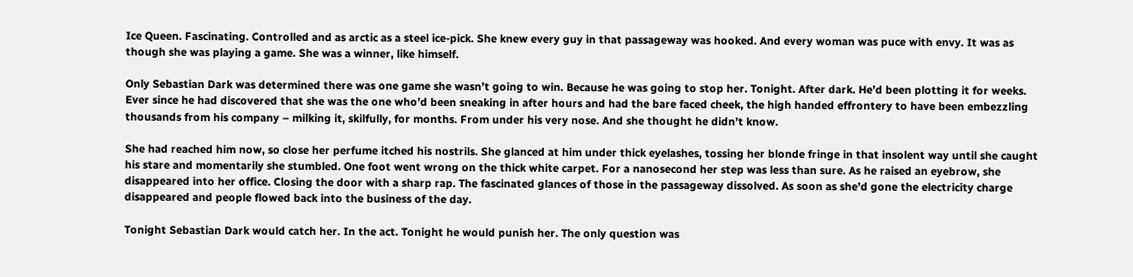Ice Queen. Fascinating. Controlled and as arctic as a steel ice-pick. She knew every guy in that passageway was hooked. And every woman was puce with envy. It was as though she was playing a game. She was a winner, like himself.

Only Sebastian Dark was determined there was one game she wasn’t going to win. Because he was going to stop her. Tonight. After dark. He’d been plotting it for weeks. Ever since he had discovered that she was the one who’d been sneaking in after hours and had the bare faced cheek, the high handed effrontery to have been embezzling thousands from his company – milking it, skilfully, for months. From under his very nose. And she thought he didn’t know.

She had reached him now, so close her perfume itched his nostrils. She glanced at him under thick eyelashes, tossing her blonde fringe in that insolent way until she caught his stare and momentarily she stumbled. One foot went wrong on the thick white carpet. For a nanosecond her step was less than sure. As he raised an eyebrow, she disappeared into her office. Closing the door with a sharp rap. The fascinated glances of those in the passageway dissolved. As soon as she’d gone the electricity charge disappeared and people flowed back into the business of the day.

Tonight Sebastian Dark would catch her. In the act. Tonight he would punish her. The only question was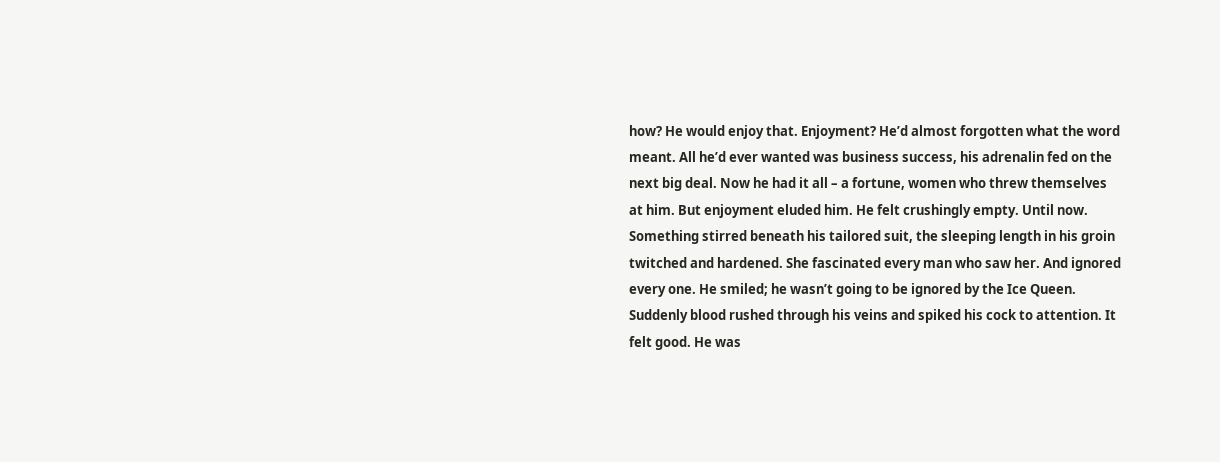how? He would enjoy that. Enjoyment? He’d almost forgotten what the word meant. All he’d ever wanted was business success, his adrenalin fed on the next big deal. Now he had it all – a fortune, women who threw themselves at him. But enjoyment eluded him. He felt crushingly empty. Until now. Something stirred beneath his tailored suit, the sleeping length in his groin twitched and hardened. She fascinated every man who saw her. And ignored every one. He smiled; he wasn’t going to be ignored by the Ice Queen. Suddenly blood rushed through his veins and spiked his cock to attention. It felt good. He was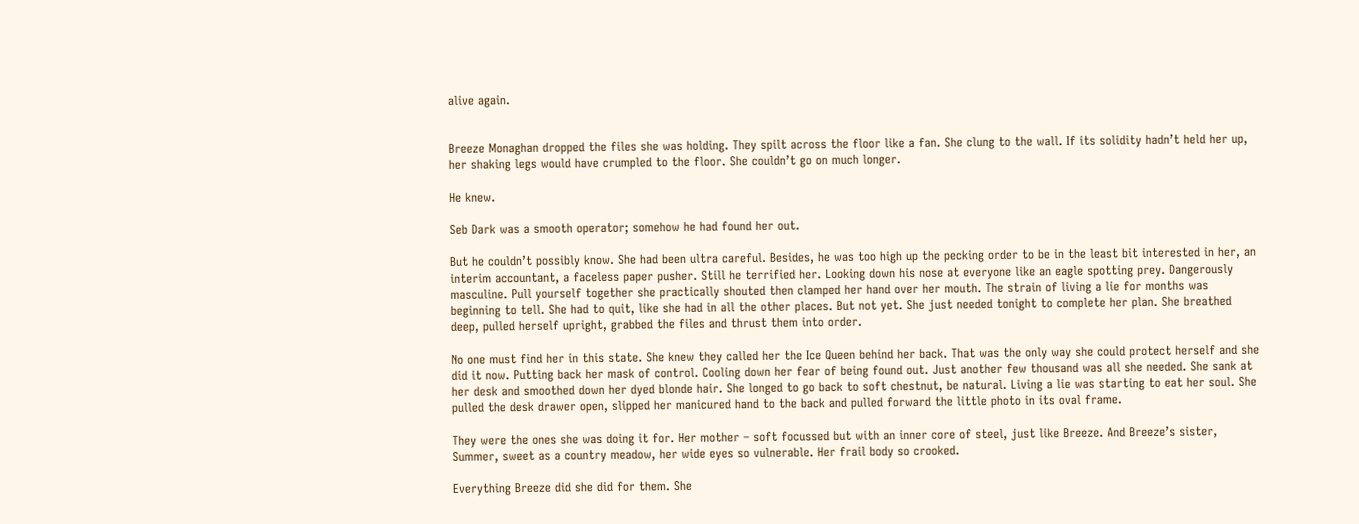alive again.


Breeze Monaghan dropped the files she was holding. They spilt across the floor like a fan. She clung to the wall. If its solidity hadn’t held her up, her shaking legs would have crumpled to the floor. She couldn’t go on much longer.

He knew.

Seb Dark was a smooth operator; somehow he had found her out.

But he couldn’t possibly know. She had been ultra careful. Besides, he was too high up the pecking order to be in the least bit interested in her, an interim accountant, a faceless paper pusher. Still he terrified her. Looking down his nose at everyone like an eagle spotting prey. Dangerously masculine. Pull yourself together she practically shouted then clamped her hand over her mouth. The strain of living a lie for months was beginning to tell. She had to quit, like she had in all the other places. But not yet. She just needed tonight to complete her plan. She breathed deep, pulled herself upright, grabbed the files and thrust them into order.

No one must find her in this state. She knew they called her the Ice Queen behind her back. That was the only way she could protect herself and she did it now. Putting back her mask of control. Cooling down her fear of being found out. Just another few thousand was all she needed. She sank at her desk and smoothed down her dyed blonde hair. She longed to go back to soft chestnut, be natural. Living a lie was starting to eat her soul. She pulled the desk drawer open, slipped her manicured hand to the back and pulled forward the little photo in its oval frame.

They were the ones she was doing it for. Her mother – soft focussed but with an inner core of steel, just like Breeze. And Breeze’s sister, Summer, sweet as a country meadow, her wide eyes so vulnerable. Her frail body so crooked.

Everything Breeze did she did for them. She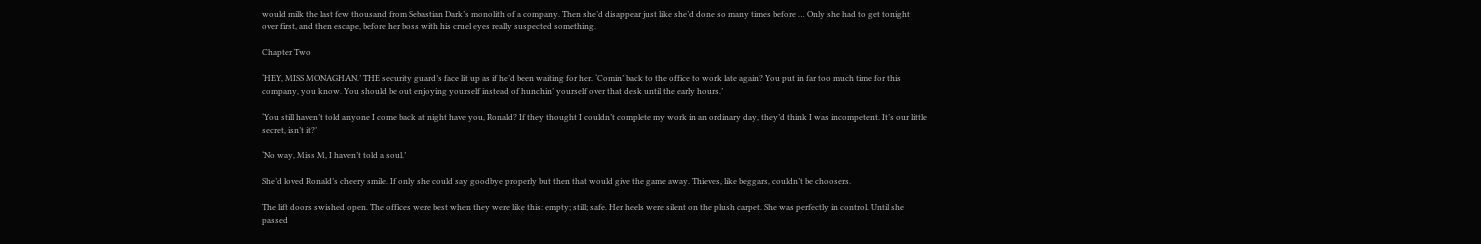would milk the last few thousand from Sebastian Dark’s monolith of a company. Then she’d disappear just like she’d done so many times before … Only she had to get tonight over first, and then escape, before her boss with his cruel eyes really suspected something.

Chapter Two

‘HEY, MISS MONAGHAN.’ THE security guard’s face lit up as if he’d been waiting for her. ‘Comin’ back to the office to work late again? You put in far too much time for this company, you know. You should be out enjoying yourself instead of hunchin’ yourself over that desk until the early hours.’

‘You still haven’t told anyone I come back at night have you, Ronald? If they thought I couldn’t complete my work in an ordinary day, they’d think I was incompetent. It’s our little secret, isn’t it?’

‘No way, Miss M, I haven’t told a soul.’

She’d loved Ronald’s cheery smile. If only she could say goodbye properly but then that would give the game away. Thieves, like beggars, couldn’t be choosers.

The lift doors swished open. The offices were best when they were like this: empty; still; safe. Her heels were silent on the plush carpet. She was perfectly in control. Until she passed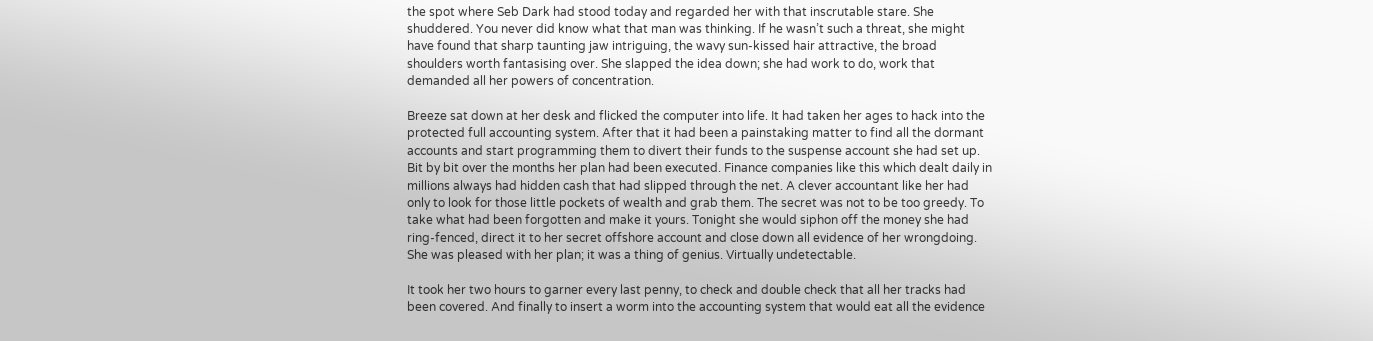the spot where Seb Dark had stood today and regarded her with that inscrutable stare. She shuddered. You never did know what that man was thinking. If he wasn’t such a threat, she might have found that sharp taunting jaw intriguing, the wavy sun-kissed hair attractive, the broad shoulders worth fantasising over. She slapped the idea down; she had work to do, work that demanded all her powers of concentration.

Breeze sat down at her desk and flicked the computer into life. It had taken her ages to hack into the protected full accounting system. After that it had been a painstaking matter to find all the dormant accounts and start programming them to divert their funds to the suspense account she had set up. Bit by bit over the months her plan had been executed. Finance companies like this which dealt daily in millions always had hidden cash that had slipped through the net. A clever accountant like her had only to look for those little pockets of wealth and grab them. The secret was not to be too greedy. To take what had been forgotten and make it yours. Tonight she would siphon off the money she had ring-fenced, direct it to her secret offshore account and close down all evidence of her wrongdoing. She was pleased with her plan; it was a thing of genius. Virtually undetectable.

It took her two hours to garner every last penny, to check and double check that all her tracks had been covered. And finally to insert a worm into the accounting system that would eat all the evidence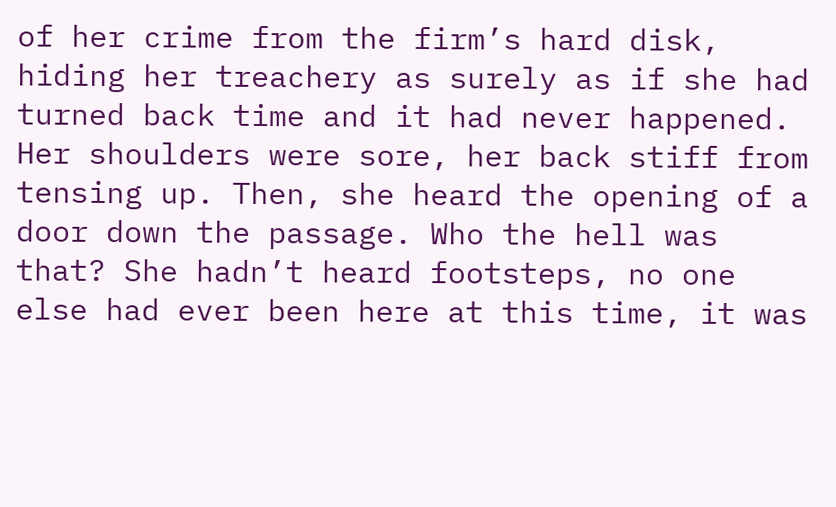of her crime from the firm’s hard disk, hiding her treachery as surely as if she had turned back time and it had never happened. Her shoulders were sore, her back stiff from tensing up. Then, she heard the opening of a door down the passage. Who the hell was that? She hadn’t heard footsteps, no one else had ever been here at this time, it was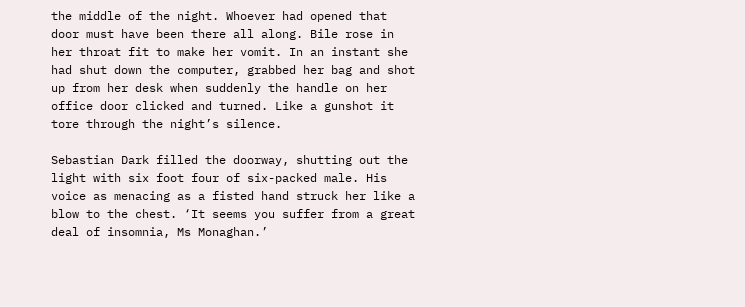the middle of the night. Whoever had opened that door must have been there all along. Bile rose in her throat fit to make her vomit. In an instant she had shut down the computer, grabbed her bag and shot up from her desk when suddenly the handle on her office door clicked and turned. Like a gunshot it tore through the night’s silence.

Sebastian Dark filled the doorway, shutting out the light with six foot four of six-packed male. His voice as menacing as a fisted hand struck her like a blow to the chest. ‘It seems you suffer from a great deal of insomnia, Ms Monaghan.’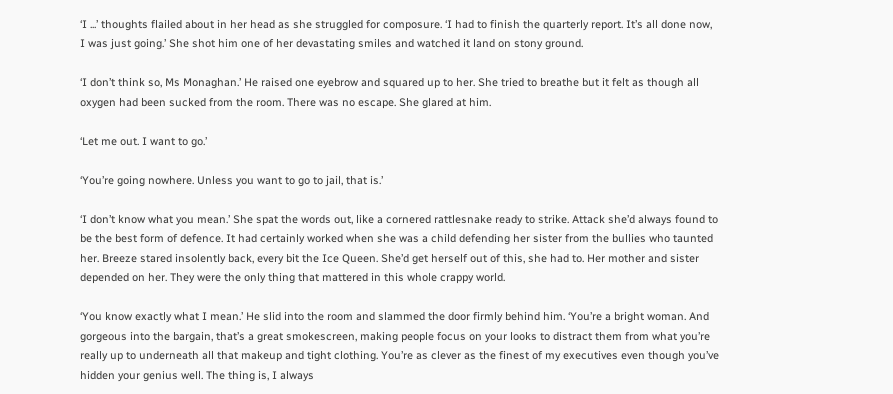‘I ...’ thoughts flailed about in her head as she struggled for composure. ‘I had to finish the quarterly report. It’s all done now, I was just going.’ She shot him one of her devastating smiles and watched it land on stony ground.

‘I don’t think so, Ms Monaghan.’ He raised one eyebrow and squared up to her. She tried to breathe but it felt as though all oxygen had been sucked from the room. There was no escape. She glared at him.

‘Let me out. I want to go.’

‘You’re going nowhere. Unless you want to go to jail, that is.’

‘I don’t know what you mean.’ She spat the words out, like a cornered rattlesnake ready to strike. Attack she’d always found to be the best form of defence. It had certainly worked when she was a child defending her sister from the bullies who taunted her. Breeze stared insolently back, every bit the Ice Queen. She’d get herself out of this, she had to. Her mother and sister depended on her. They were the only thing that mattered in this whole crappy world.

‘You know exactly what I mean.’ He slid into the room and slammed the door firmly behind him. ‘You’re a bright woman. And gorgeous into the bargain, that’s a great smokescreen, making people focus on your looks to distract them from what you’re really up to underneath all that makeup and tight clothing. You’re as clever as the finest of my executives even though you’ve hidden your genius well. The thing is, I always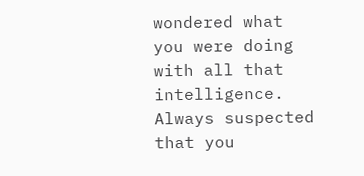wondered what you were doing with all that intelligence. Always suspected that you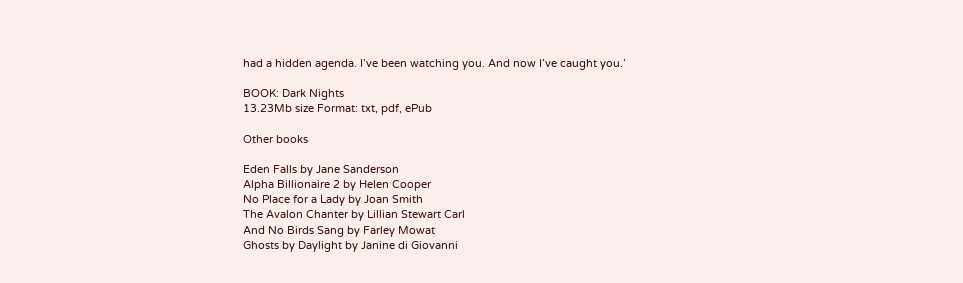had a hidden agenda. I’ve been watching you. And now I’ve caught you.’

BOOK: Dark Nights
13.23Mb size Format: txt, pdf, ePub

Other books

Eden Falls by Jane Sanderson
Alpha Billionaire 2 by Helen Cooper
No Place for a Lady by Joan Smith
The Avalon Chanter by Lillian Stewart Carl
And No Birds Sang by Farley Mowat
Ghosts by Daylight by Janine di Giovanni